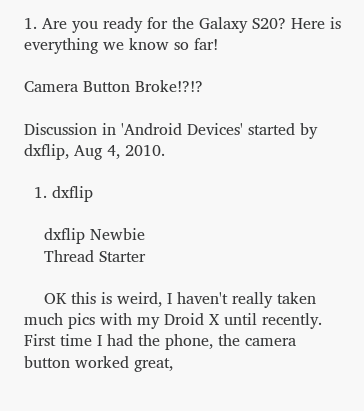1. Are you ready for the Galaxy S20? Here is everything we know so far!

Camera Button Broke!?!?

Discussion in 'Android Devices' started by dxflip, Aug 4, 2010.

  1. dxflip

    dxflip Newbie
    Thread Starter

    OK this is weird, I haven't really taken much pics with my Droid X until recently. First time I had the phone, the camera button worked great,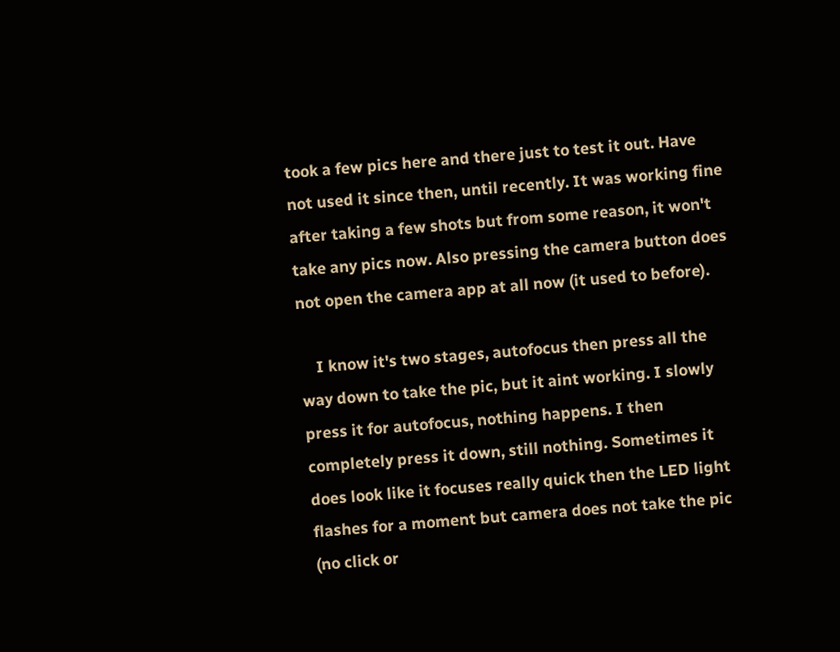took a few pics here and there just to test it out. Have not used it since then, until recently. It was working fine after taking a few shots but from some reason, it won't take any pics now. Also pressing the camera button does not open the camera app at all now (it used to before).

    I know it's two stages, autofocus then press all the way down to take the pic, but it aint working. I slowly press it for autofocus, nothing happens. I then completely press it down, still nothing. Sometimes it does look like it focuses really quick then the LED light flashes for a moment but camera does not take the pic (no click or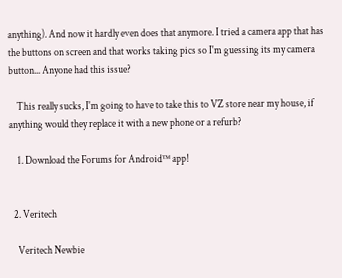anything). And now it hardly even does that anymore. I tried a camera app that has the buttons on screen and that works taking pics so I'm guessing its my camera button... Anyone had this issue?

    This really sucks, I'm going to have to take this to VZ store near my house, if anything would they replace it with a new phone or a refurb?

    1. Download the Forums for Android™ app!


  2. Veritech

    Veritech Newbie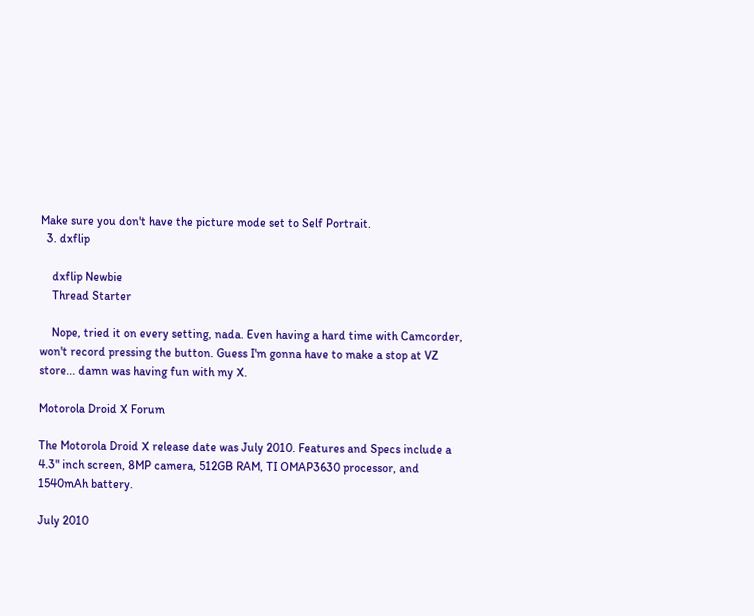Make sure you don't have the picture mode set to Self Portrait.
  3. dxflip

    dxflip Newbie
    Thread Starter

    Nope, tried it on every setting, nada. Even having a hard time with Camcorder, won't record pressing the button. Guess I'm gonna have to make a stop at VZ store... damn was having fun with my X.

Motorola Droid X Forum

The Motorola Droid X release date was July 2010. Features and Specs include a 4.3" inch screen, 8MP camera, 512GB RAM, TI OMAP3630 processor, and 1540mAh battery.

July 2010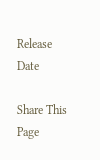Release Date

Share This Page